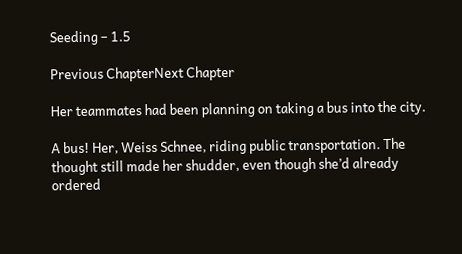Seeding – 1.5

Previous ChapterNext Chapter

Her teammates had been planning on taking a bus into the city.

A bus! Her, Weiss Schnee, riding public transportation. The thought still made her shudder, even though she’d already ordered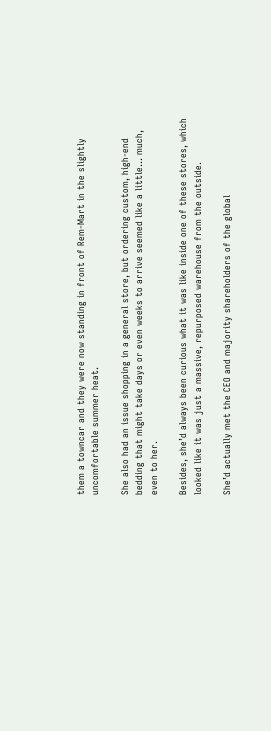them a towncar and they were now standing in front of Rem-Mart in the slightly uncomfortable summer heat.

She also had an issue shopping in a general store, but ordering custom, high-end bedding that might take days or even weeks to arrive seemed like a little… much, even to her.

Besides, she’d always been curious what it was like inside one of these stores, which looked like it was just a massive, repurposed warehouse from the outside.

She’d actually met the CEO and majority shareholders of the global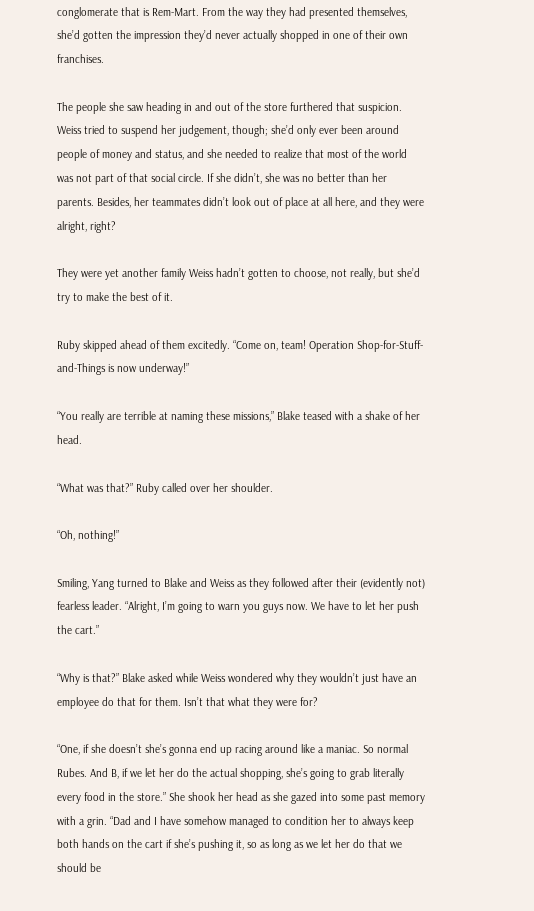conglomerate that is Rem-Mart. From the way they had presented themselves, she’d gotten the impression they’d never actually shopped in one of their own franchises.

The people she saw heading in and out of the store furthered that suspicion. Weiss tried to suspend her judgement, though; she’d only ever been around people of money and status, and she needed to realize that most of the world was not part of that social circle. If she didn’t, she was no better than her parents. Besides, her teammates didn’t look out of place at all here, and they were alright, right?

They were yet another family Weiss hadn’t gotten to choose, not really, but she’d try to make the best of it.

Ruby skipped ahead of them excitedly. “Come on, team! Operation Shop-for-Stuff-and-Things is now underway!”

“You really are terrible at naming these missions,” Blake teased with a shake of her head.

“What was that?” Ruby called over her shoulder.

“Oh, nothing!”

Smiling, Yang turned to Blake and Weiss as they followed after their (evidently not) fearless leader. “Alright, I’m going to warn you guys now. We have to let her push the cart.”

“Why is that?” Blake asked while Weiss wondered why they wouldn’t just have an employee do that for them. Isn’t that what they were for?

“One, if she doesn’t she’s gonna end up racing around like a maniac. So normal Rubes. And B, if we let her do the actual shopping, she’s going to grab literally every food in the store.” She shook her head as she gazed into some past memory with a grin. “Dad and I have somehow managed to condition her to always keep both hands on the cart if she’s pushing it, so as long as we let her do that we should be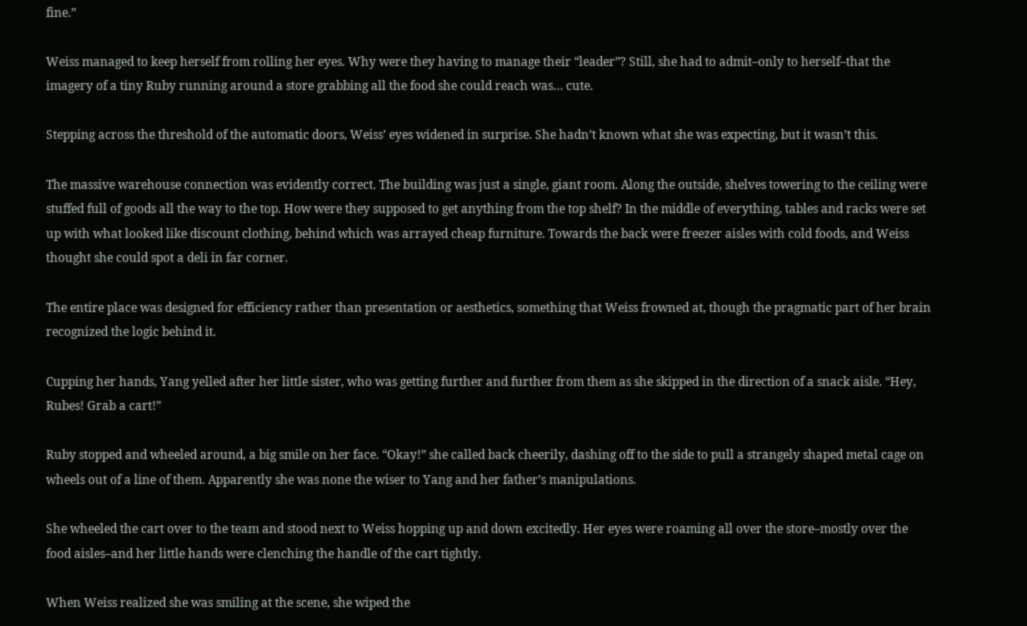fine.”

Weiss managed to keep herself from rolling her eyes. Why were they having to manage their “leader”? Still, she had to admit–only to herself–that the imagery of a tiny Ruby running around a store grabbing all the food she could reach was… cute.

Stepping across the threshold of the automatic doors, Weiss’ eyes widened in surprise. She hadn’t known what she was expecting, but it wasn’t this.

The massive warehouse connection was evidently correct. The building was just a single, giant room. Along the outside, shelves towering to the ceiling were stuffed full of goods all the way to the top. How were they supposed to get anything from the top shelf? In the middle of everything, tables and racks were set up with what looked like discount clothing, behind which was arrayed cheap furniture. Towards the back were freezer aisles with cold foods, and Weiss thought she could spot a deli in far corner.

The entire place was designed for efficiency rather than presentation or aesthetics, something that Weiss frowned at, though the pragmatic part of her brain recognized the logic behind it.

Cupping her hands, Yang yelled after her little sister, who was getting further and further from them as she skipped in the direction of a snack aisle. “Hey, Rubes! Grab a cart!”

Ruby stopped and wheeled around, a big smile on her face. “Okay!” she called back cheerily, dashing off to the side to pull a strangely shaped metal cage on wheels out of a line of them. Apparently she was none the wiser to Yang and her father’s manipulations.

She wheeled the cart over to the team and stood next to Weiss hopping up and down excitedly. Her eyes were roaming all over the store–mostly over the food aisles–and her little hands were clenching the handle of the cart tightly.

When Weiss realized she was smiling at the scene, she wiped the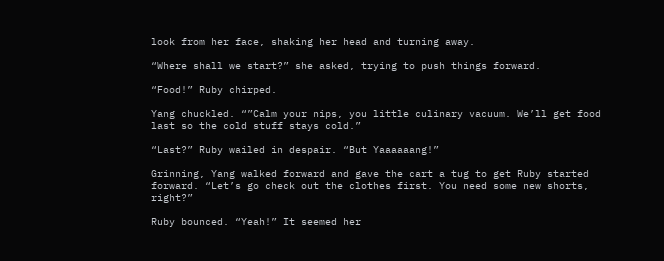look from her face, shaking her head and turning away.

“Where shall we start?” she asked, trying to push things forward.

“Food!” Ruby chirped.

Yang chuckled. “”Calm your nips, you little culinary vacuum. We’ll get food last so the cold stuff stays cold.”

“Last?” Ruby wailed in despair. “But Yaaaaaang!”

Grinning, Yang walked forward and gave the cart a tug to get Ruby started forward. “Let’s go check out the clothes first. You need some new shorts, right?”

Ruby bounced. “Yeah!” It seemed her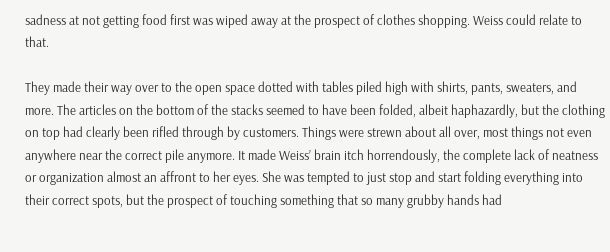sadness at not getting food first was wiped away at the prospect of clothes shopping. Weiss could relate to that.

They made their way over to the open space dotted with tables piled high with shirts, pants, sweaters, and more. The articles on the bottom of the stacks seemed to have been folded, albeit haphazardly, but the clothing on top had clearly been rifled through by customers. Things were strewn about all over, most things not even anywhere near the correct pile anymore. It made Weiss’ brain itch horrendously, the complete lack of neatness or organization almost an affront to her eyes. She was tempted to just stop and start folding everything into their correct spots, but the prospect of touching something that so many grubby hands had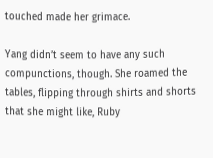touched made her grimace.

Yang didn’t seem to have any such compunctions, though. She roamed the tables, flipping through shirts and shorts that she might like, Ruby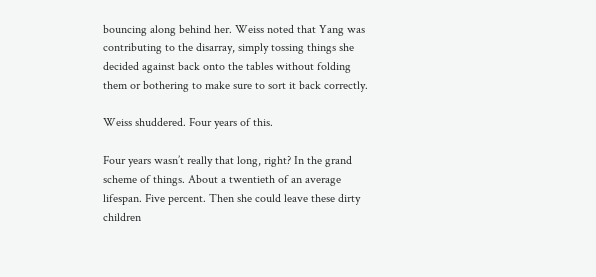bouncing along behind her. Weiss noted that Yang was contributing to the disarray, simply tossing things she decided against back onto the tables without folding them or bothering to make sure to sort it back correctly.

Weiss shuddered. Four years of this.

Four years wasn’t really that long, right? In the grand scheme of things. About a twentieth of an average lifespan. Five percent. Then she could leave these dirty children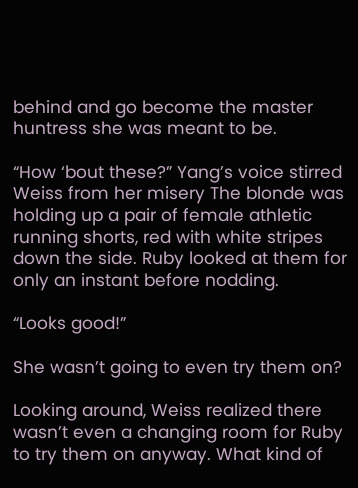behind and go become the master huntress she was meant to be.

“How ‘bout these?” Yang’s voice stirred Weiss from her misery The blonde was holding up a pair of female athletic running shorts, red with white stripes down the side. Ruby looked at them for only an instant before nodding.

“Looks good!”

She wasn’t going to even try them on?

Looking around, Weiss realized there wasn’t even a changing room for Ruby to try them on anyway. What kind of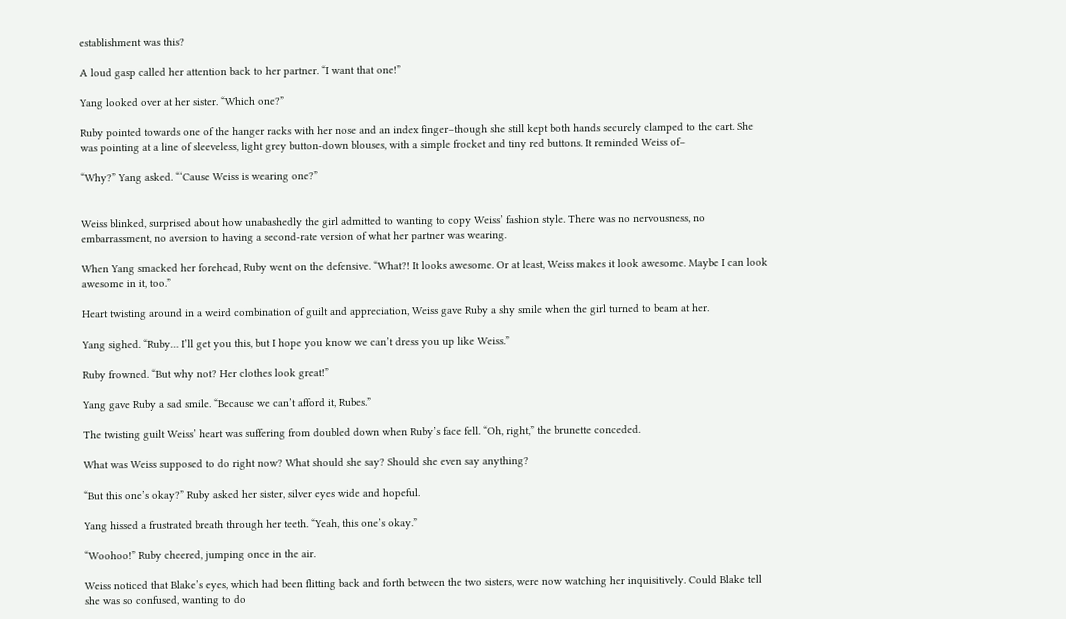establishment was this?

A loud gasp called her attention back to her partner. “I want that one!”

Yang looked over at her sister. “Which one?”

Ruby pointed towards one of the hanger racks with her nose and an index finger–though she still kept both hands securely clamped to the cart. She was pointing at a line of sleeveless, light grey button-down blouses, with a simple frocket and tiny red buttons. It reminded Weiss of–

“Why?” Yang asked. “‘Cause Weiss is wearing one?”


Weiss blinked, surprised about how unabashedly the girl admitted to wanting to copy Weiss’ fashion style. There was no nervousness, no embarrassment, no aversion to having a second-rate version of what her partner was wearing.

When Yang smacked her forehead, Ruby went on the defensive. “What?! It looks awesome. Or at least, Weiss makes it look awesome. Maybe I can look awesome in it, too.”

Heart twisting around in a weird combination of guilt and appreciation, Weiss gave Ruby a shy smile when the girl turned to beam at her.

Yang sighed. “Ruby… I’ll get you this, but I hope you know we can’t dress you up like Weiss.”

Ruby frowned. “But why not? Her clothes look great!”

Yang gave Ruby a sad smile. “Because we can’t afford it, Rubes.”

The twisting guilt Weiss’ heart was suffering from doubled down when Ruby’s face fell. “Oh, right,” the brunette conceded.

What was Weiss supposed to do right now? What should she say? Should she even say anything?

“But this one’s okay?” Ruby asked her sister, silver eyes wide and hopeful.

Yang hissed a frustrated breath through her teeth. “Yeah, this one’s okay.”

“Woohoo!” Ruby cheered, jumping once in the air.

Weiss noticed that Blake’s eyes, which had been flitting back and forth between the two sisters, were now watching her inquisitively. Could Blake tell she was so confused, wanting to do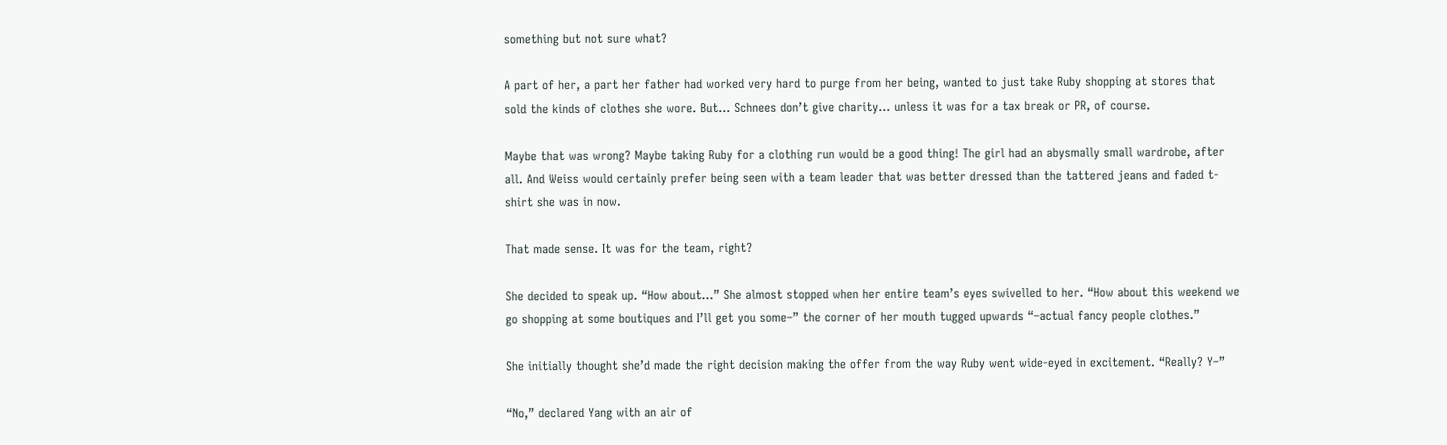something but not sure what?

A part of her, a part her father had worked very hard to purge from her being, wanted to just take Ruby shopping at stores that sold the kinds of clothes she wore. But… Schnees don’t give charity… unless it was for a tax break or PR, of course.

Maybe that was wrong? Maybe taking Ruby for a clothing run would be a good thing! The girl had an abysmally small wardrobe, after all. And Weiss would certainly prefer being seen with a team leader that was better dressed than the tattered jeans and faded t-shirt she was in now.

That made sense. It was for the team, right?

She decided to speak up. “How about…” She almost stopped when her entire team’s eyes swivelled to her. “How about this weekend we go shopping at some boutiques and I’ll get you some–” the corner of her mouth tugged upwards “–actual fancy people clothes.”

She initially thought she’d made the right decision making the offer from the way Ruby went wide-eyed in excitement. “Really? Y–”

“No,” declared Yang with an air of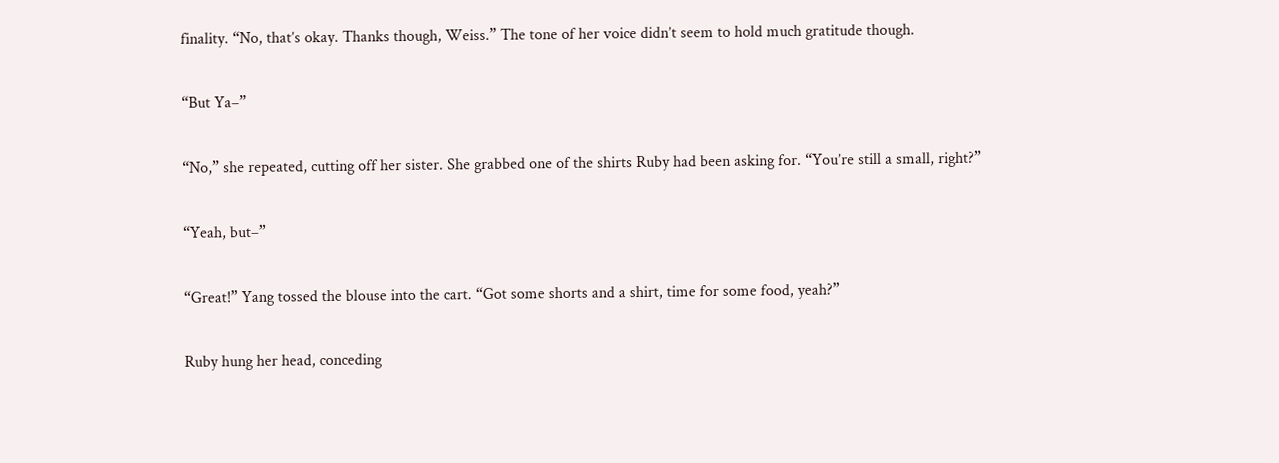finality. “No, that’s okay. Thanks though, Weiss.” The tone of her voice didn’t seem to hold much gratitude though.

“But Ya–”

“No,” she repeated, cutting off her sister. She grabbed one of the shirts Ruby had been asking for. “You’re still a small, right?”

“Yeah, but–”

“Great!” Yang tossed the blouse into the cart. “Got some shorts and a shirt, time for some food, yeah?”

Ruby hung her head, conceding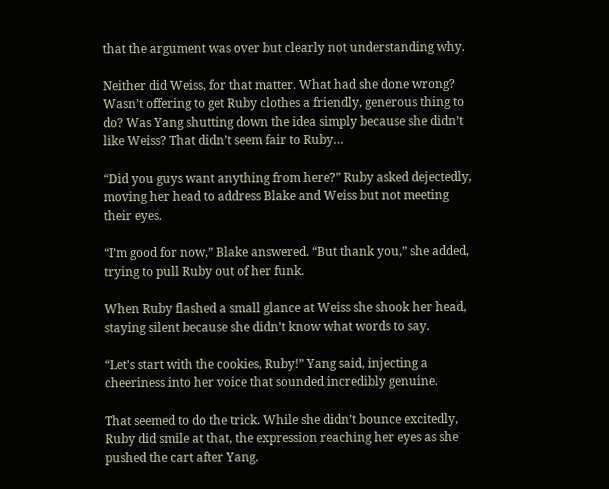that the argument was over but clearly not understanding why.

Neither did Weiss, for that matter. What had she done wrong? Wasn’t offering to get Ruby clothes a friendly, generous thing to do? Was Yang shutting down the idea simply because she didn’t like Weiss? That didn’t seem fair to Ruby…

“Did you guys want anything from here?” Ruby asked dejectedly, moving her head to address Blake and Weiss but not meeting their eyes.

“I’m good for now,” Blake answered. “But thank you,” she added, trying to pull Ruby out of her funk.

When Ruby flashed a small glance at Weiss she shook her head, staying silent because she didn’t know what words to say.

“Let’s start with the cookies, Ruby!” Yang said, injecting a cheeriness into her voice that sounded incredibly genuine.

That seemed to do the trick. While she didn’t bounce excitedly, Ruby did smile at that, the expression reaching her eyes as she pushed the cart after Yang.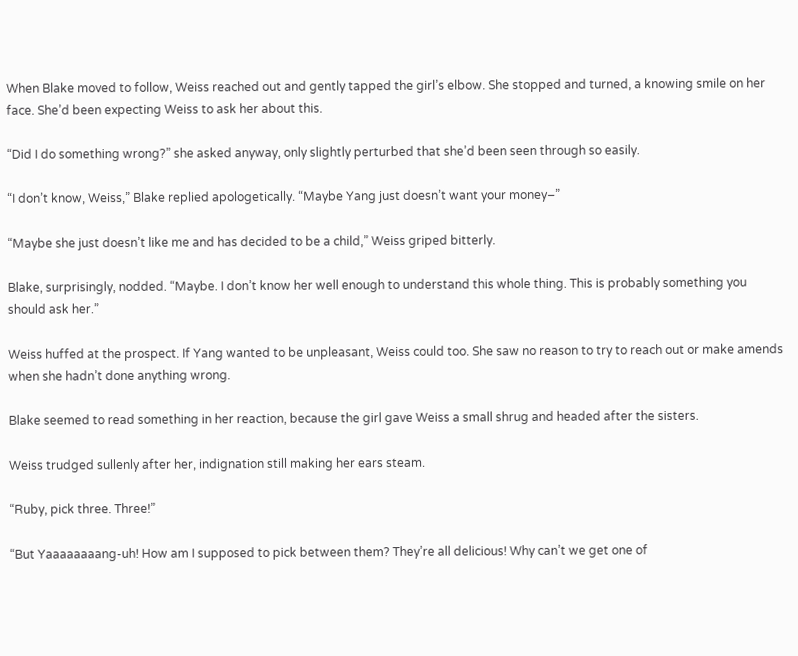When Blake moved to follow, Weiss reached out and gently tapped the girl’s elbow. She stopped and turned, a knowing smile on her face. She’d been expecting Weiss to ask her about this.

“Did I do something wrong?” she asked anyway, only slightly perturbed that she’d been seen through so easily.

“I don’t know, Weiss,” Blake replied apologetically. “Maybe Yang just doesn’t want your money–”

“Maybe she just doesn’t like me and has decided to be a child,” Weiss griped bitterly.

Blake, surprisingly, nodded. “Maybe. I don’t know her well enough to understand this whole thing. This is probably something you should ask her.”

Weiss huffed at the prospect. If Yang wanted to be unpleasant, Weiss could too. She saw no reason to try to reach out or make amends when she hadn’t done anything wrong.

Blake seemed to read something in her reaction, because the girl gave Weiss a small shrug and headed after the sisters.

Weiss trudged sullenly after her, indignation still making her ears steam.

“Ruby, pick three. Three!”

“But Yaaaaaaaang-uh! How am I supposed to pick between them? They’re all delicious! Why can’t we get one of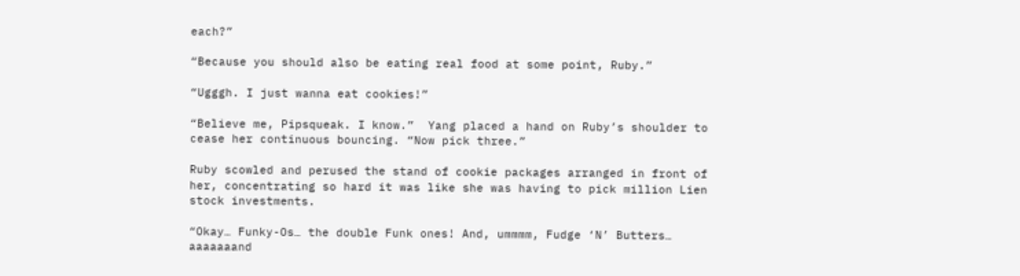each?”

“Because you should also be eating real food at some point, Ruby.”

“Ugggh. I just wanna eat cookies!”

“Believe me, Pipsqueak. I know.”  Yang placed a hand on Ruby’s shoulder to cease her continuous bouncing. “Now pick three.”

Ruby scowled and perused the stand of cookie packages arranged in front of her, concentrating so hard it was like she was having to pick million Lien stock investments.

“Okay… Funky-Os… the double Funk ones! And, ummmm, Fudge ‘N’ Butters… aaaaaaand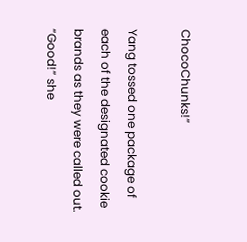ChocoChunks!”

Yang tossed one package of each of the designated cookie brands as they were called out. “Good!” she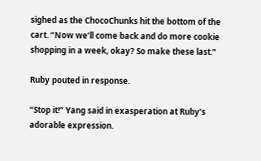sighed as the ChocoChunks hit the bottom of the cart. “Now we’ll come back and do more cookie shopping in a week, okay? So make these last.”

Ruby pouted in response.

“Stop it!” Yang said in exasperation at Ruby’s adorable expression.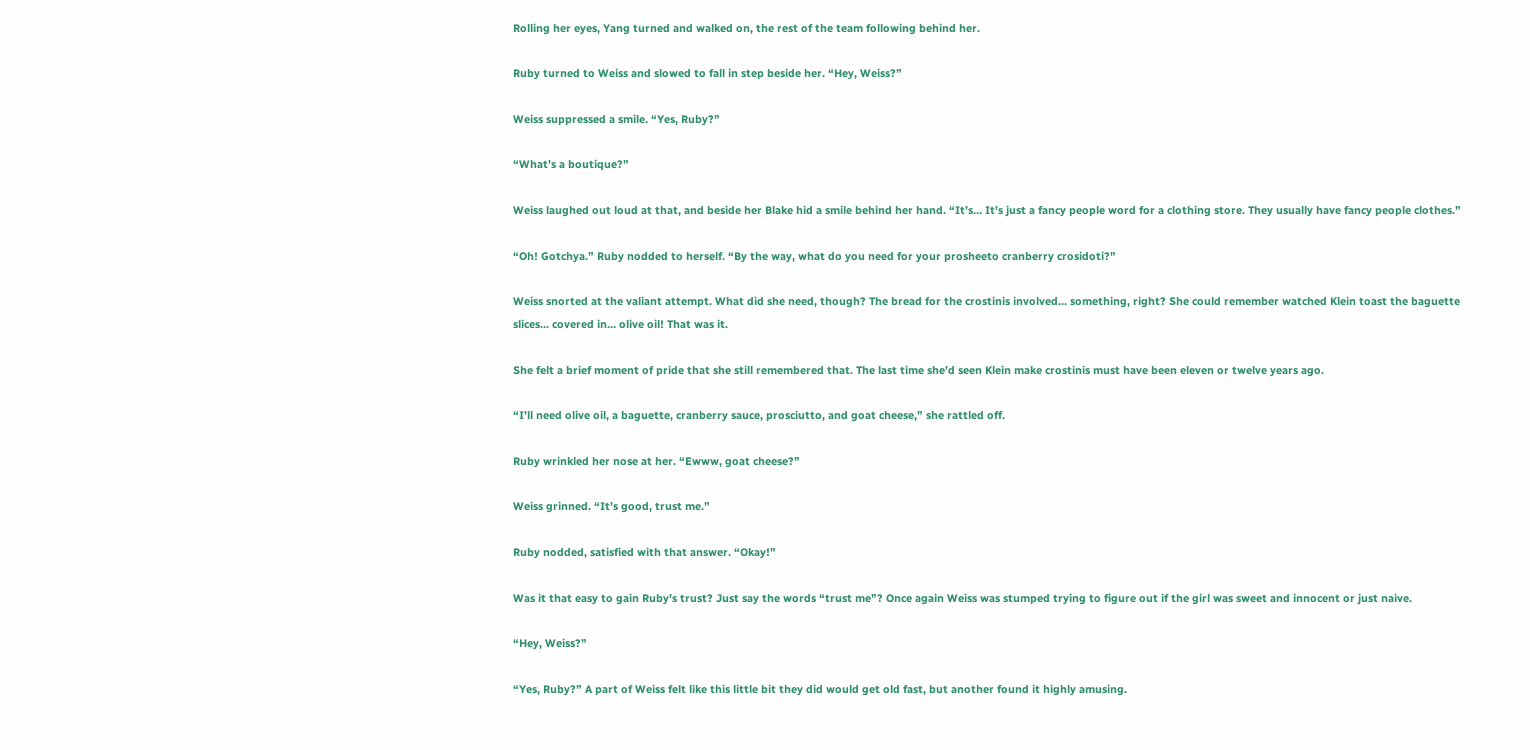Rolling her eyes, Yang turned and walked on, the rest of the team following behind her.

Ruby turned to Weiss and slowed to fall in step beside her. “Hey, Weiss?”

Weiss suppressed a smile. “Yes, Ruby?”

“What’s a boutique?”

Weiss laughed out loud at that, and beside her Blake hid a smile behind her hand. “It’s… It’s just a fancy people word for a clothing store. They usually have fancy people clothes.”

“Oh! Gotchya.” Ruby nodded to herself. “By the way, what do you need for your prosheeto cranberry crosidoti?”

Weiss snorted at the valiant attempt. What did she need, though? The bread for the crostinis involved… something, right? She could remember watched Klein toast the baguette slices… covered in… olive oil! That was it.

She felt a brief moment of pride that she still remembered that. The last time she’d seen Klein make crostinis must have been eleven or twelve years ago.

“I’ll need olive oil, a baguette, cranberry sauce, prosciutto, and goat cheese,” she rattled off.

Ruby wrinkled her nose at her. “Ewww, goat cheese?”

Weiss grinned. “It’s good, trust me.”

Ruby nodded, satisfied with that answer. “Okay!”

Was it that easy to gain Ruby’s trust? Just say the words “trust me”? Once again Weiss was stumped trying to figure out if the girl was sweet and innocent or just naive.

“Hey, Weiss?”

“Yes, Ruby?” A part of Weiss felt like this little bit they did would get old fast, but another found it highly amusing.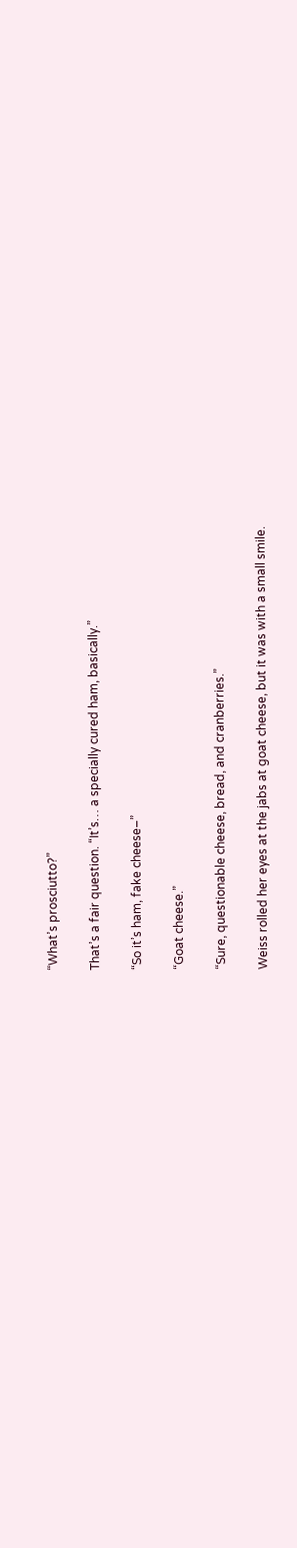“What’s prosciutto?”

That’s a fair question. “It’s… a specially cured ham, basically.”

“So it’s ham, fake cheese–”

“Goat cheese.”

“Sure, questionable cheese, bread, and cranberries.”

Weiss rolled her eyes at the jabs at goat cheese, but it was with a small smile.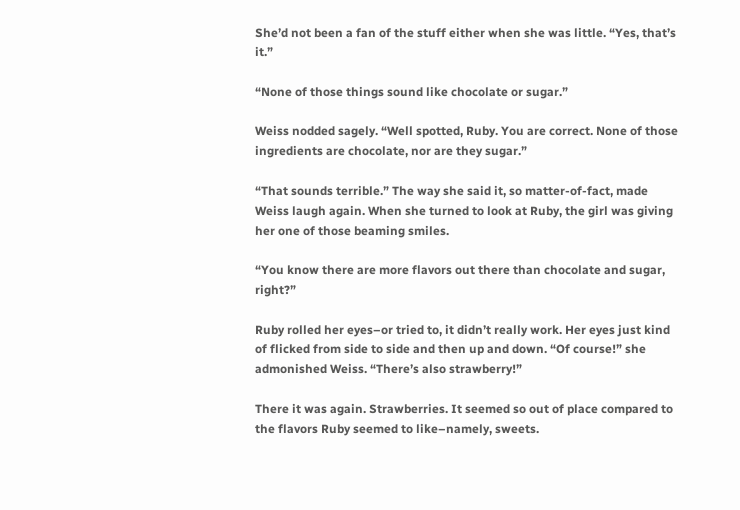She’d not been a fan of the stuff either when she was little. “Yes, that’s it.”

“None of those things sound like chocolate or sugar.”

Weiss nodded sagely. “Well spotted, Ruby. You are correct. None of those ingredients are chocolate, nor are they sugar.”

“That sounds terrible.” The way she said it, so matter-of-fact, made Weiss laugh again. When she turned to look at Ruby, the girl was giving her one of those beaming smiles.

“You know there are more flavors out there than chocolate and sugar, right?”

Ruby rolled her eyes–or tried to, it didn’t really work. Her eyes just kind of flicked from side to side and then up and down. “Of course!” she admonished Weiss. “There’s also strawberry!”

There it was again. Strawberries. It seemed so out of place compared to the flavors Ruby seemed to like–namely, sweets.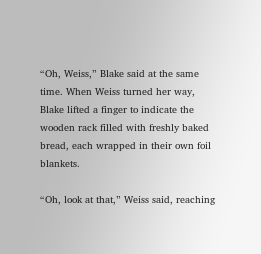“Oh, Weiss,” Blake said at the same time. When Weiss turned her way, Blake lifted a finger to indicate the wooden rack filled with freshly baked bread, each wrapped in their own foil blankets.

“Oh, look at that,” Weiss said, reaching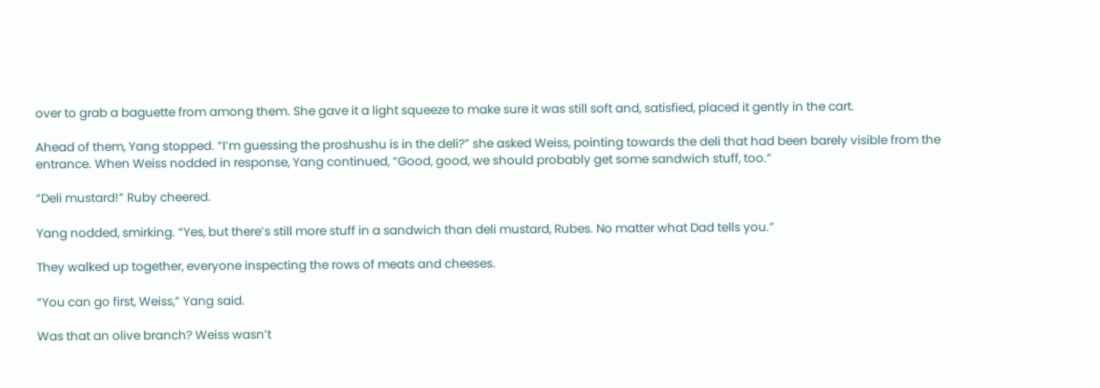over to grab a baguette from among them. She gave it a light squeeze to make sure it was still soft and, satisfied, placed it gently in the cart.

Ahead of them, Yang stopped. “I’m guessing the proshushu is in the deli?” she asked Weiss, pointing towards the deli that had been barely visible from the entrance. When Weiss nodded in response, Yang continued, “Good, good, we should probably get some sandwich stuff, too.”

“Deli mustard!” Ruby cheered.

Yang nodded, smirking. “Yes, but there’s still more stuff in a sandwich than deli mustard, Rubes. No matter what Dad tells you.”

They walked up together, everyone inspecting the rows of meats and cheeses.

“You can go first, Weiss,” Yang said.

Was that an olive branch? Weiss wasn’t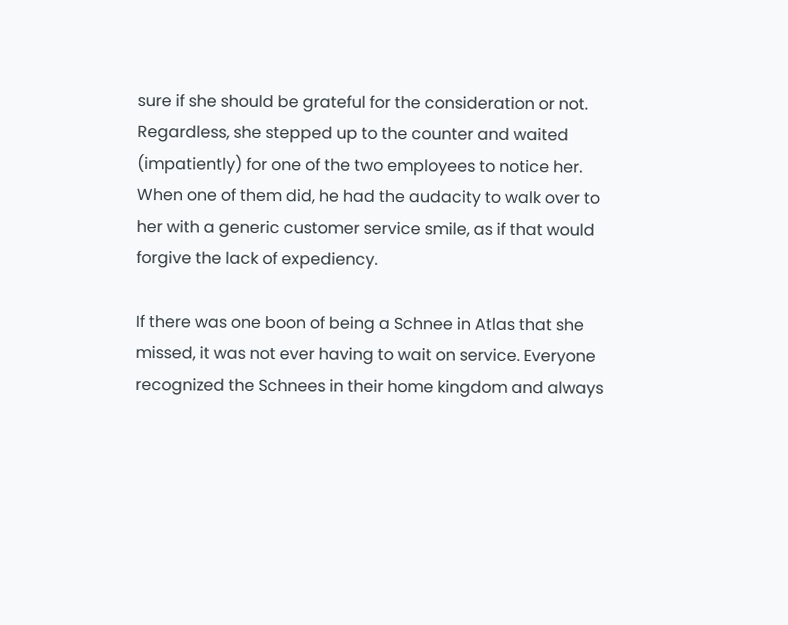sure if she should be grateful for the consideration or not. Regardless, she stepped up to the counter and waited (impatiently) for one of the two employees to notice her. When one of them did, he had the audacity to walk over to her with a generic customer service smile, as if that would forgive the lack of expediency.

If there was one boon of being a Schnee in Atlas that she missed, it was not ever having to wait on service. Everyone recognized the Schnees in their home kingdom and always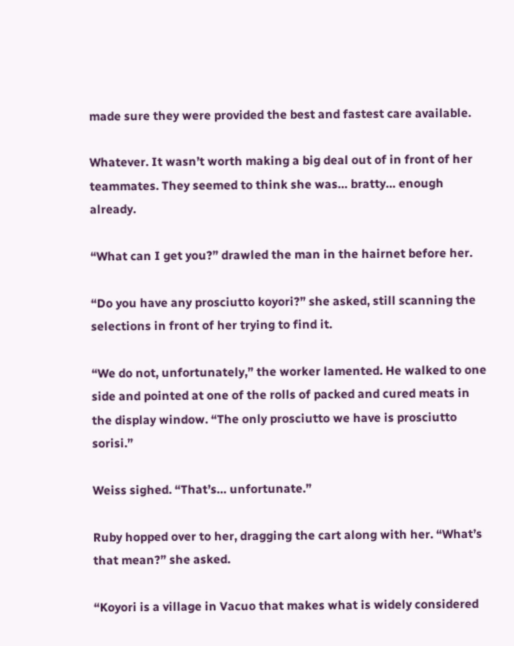made sure they were provided the best and fastest care available.

Whatever. It wasn’t worth making a big deal out of in front of her teammates. They seemed to think she was… bratty… enough already.

“What can I get you?” drawled the man in the hairnet before her.

“Do you have any prosciutto koyori?” she asked, still scanning the selections in front of her trying to find it.

“We do not, unfortunately,” the worker lamented. He walked to one side and pointed at one of the rolls of packed and cured meats in the display window. “The only prosciutto we have is prosciutto sorisi.”

Weiss sighed. “That’s… unfortunate.”

Ruby hopped over to her, dragging the cart along with her. “What’s that mean?” she asked.

“Koyori is a village in Vacuo that makes what is widely considered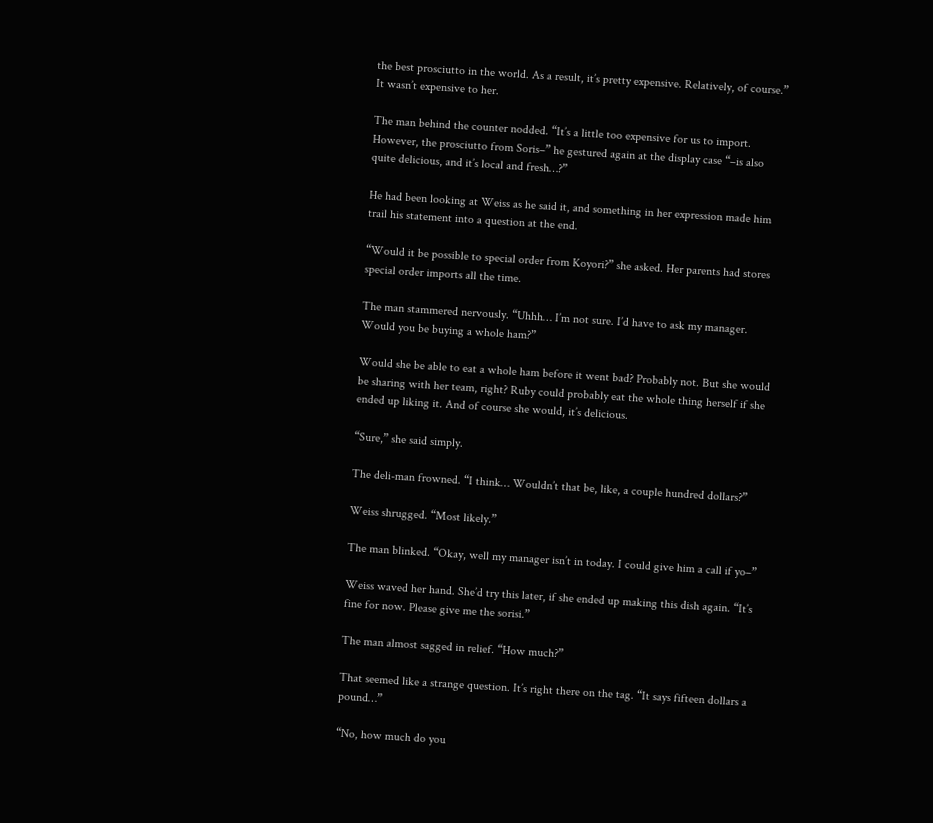the best prosciutto in the world. As a result, it’s pretty expensive. Relatively, of course.” It wasn’t expensive to her.

The man behind the counter nodded. “It’s a little too expensive for us to import. However, the prosciutto from Soris–” he gestured again at the display case “–is also quite delicious, and it’s local and fresh…?”

He had been looking at Weiss as he said it, and something in her expression made him trail his statement into a question at the end.

“Would it be possible to special order from Koyori?” she asked. Her parents had stores special order imports all the time.

The man stammered nervously. “Uhhh… I’m not sure. I’d have to ask my manager. Would you be buying a whole ham?”

Would she be able to eat a whole ham before it went bad? Probably not. But she would be sharing with her team, right? Ruby could probably eat the whole thing herself if she ended up liking it. And of course she would, it’s delicious.

“Sure,” she said simply.

The deli-man frowned. “I think… Wouldn’t that be, like, a couple hundred dollars?”

Weiss shrugged. “Most likely.”

The man blinked. “Okay, well my manager isn’t in today. I could give him a call if yo–”

Weiss waved her hand. She’d try this later, if she ended up making this dish again. “It’s fine for now. Please give me the sorisi.”

The man almost sagged in relief. “How much?”

That seemed like a strange question. It’s right there on the tag. “It says fifteen dollars a pound…”

“No, how much do you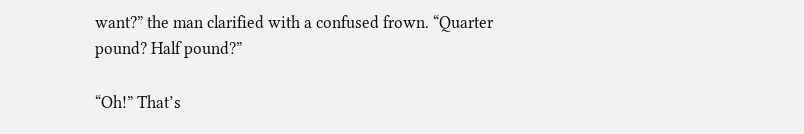want?” the man clarified with a confused frown. “Quarter pound? Half pound?”

“Oh!” That’s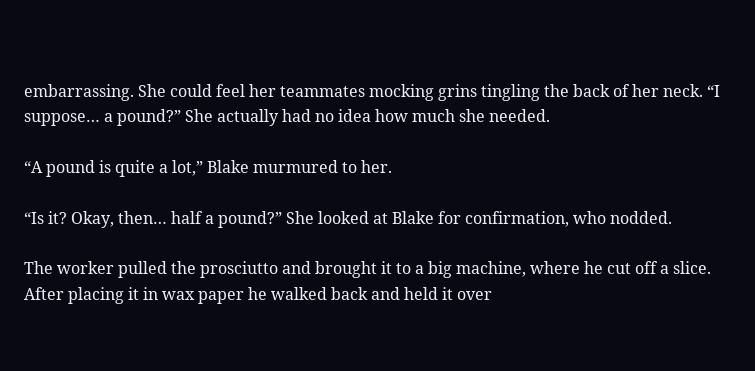embarrassing. She could feel her teammates mocking grins tingling the back of her neck. “I suppose… a pound?” She actually had no idea how much she needed.

“A pound is quite a lot,” Blake murmured to her.

“Is it? Okay, then… half a pound?” She looked at Blake for confirmation, who nodded.

The worker pulled the prosciutto and brought it to a big machine, where he cut off a slice. After placing it in wax paper he walked back and held it over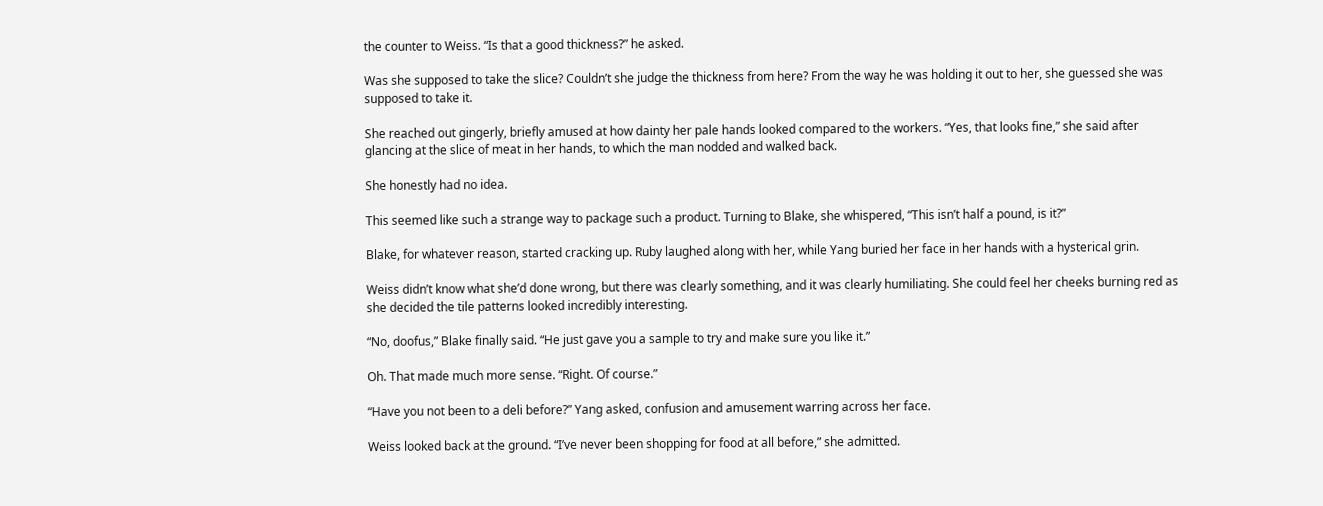the counter to Weiss. “Is that a good thickness?” he asked.

Was she supposed to take the slice? Couldn’t she judge the thickness from here? From the way he was holding it out to her, she guessed she was supposed to take it.

She reached out gingerly, briefly amused at how dainty her pale hands looked compared to the workers. “Yes, that looks fine,” she said after glancing at the slice of meat in her hands, to which the man nodded and walked back.

She honestly had no idea.

This seemed like such a strange way to package such a product. Turning to Blake, she whispered, “This isn’t half a pound, is it?”

Blake, for whatever reason, started cracking up. Ruby laughed along with her, while Yang buried her face in her hands with a hysterical grin.

Weiss didn’t know what she’d done wrong, but there was clearly something, and it was clearly humiliating. She could feel her cheeks burning red as she decided the tile patterns looked incredibly interesting.

“No, doofus,” Blake finally said. “He just gave you a sample to try and make sure you like it.”

Oh. That made much more sense. “Right. Of course.”

“Have you not been to a deli before?” Yang asked, confusion and amusement warring across her face.

Weiss looked back at the ground. “I’ve never been shopping for food at all before,” she admitted.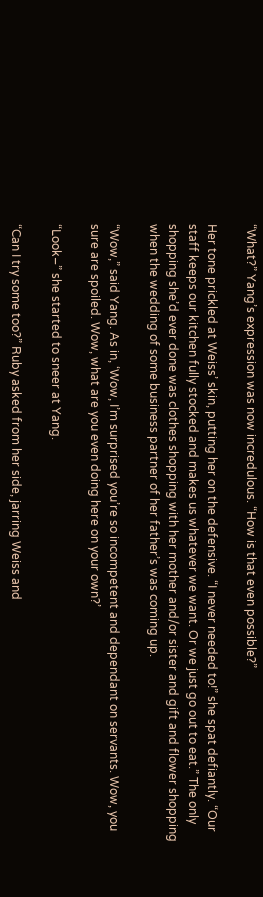“What?” Yang’s expression was now incredulous. “How is that even possible?”

Her tone prickled at Weiss’ skin, putting her on the defensive. “I never needed to!” she spat defiantly. “Our staff keeps our kitchen fully stocked and makes us whatever we want. Or we just go out to eat.” The only shopping she’d ever done was clothes shopping with her mother and/or sister and gift and flower shopping when the wedding of some business partner of her father’s was coming up.

“Wow,” said Yang. As in, ‘Wow, I’m surprised you’re so incompetent and dependant on servants. Wow, you sure are spoiled. Wow, what are you even doing here on your own?’

“Look–” she started to sneer at Yang.

“Can I try some too?” Ruby asked from her side, jarring Weiss and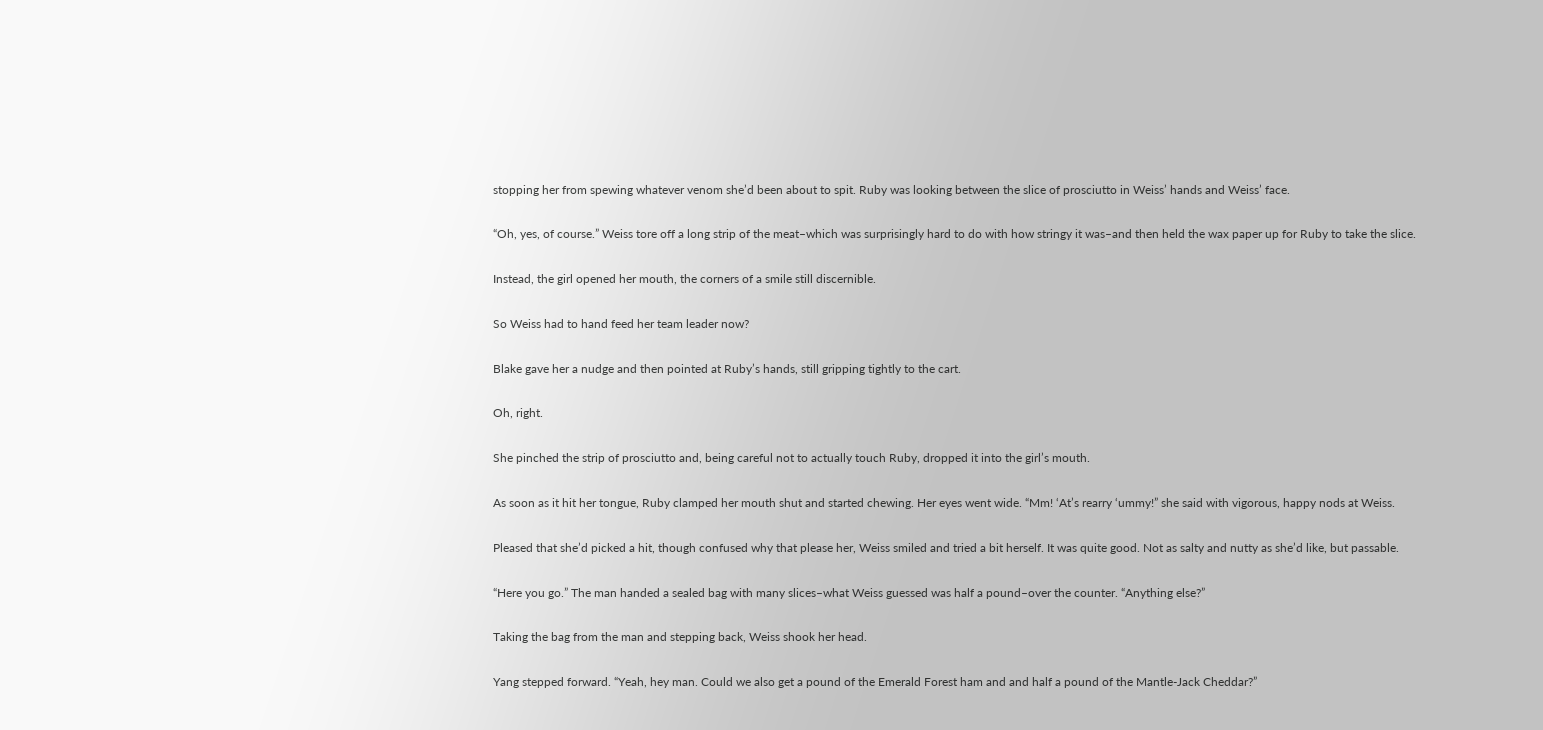stopping her from spewing whatever venom she’d been about to spit. Ruby was looking between the slice of prosciutto in Weiss’ hands and Weiss’ face.

“Oh, yes, of course.” Weiss tore off a long strip of the meat–which was surprisingly hard to do with how stringy it was–and then held the wax paper up for Ruby to take the slice.

Instead, the girl opened her mouth, the corners of a smile still discernible.

So Weiss had to hand feed her team leader now?

Blake gave her a nudge and then pointed at Ruby’s hands, still gripping tightly to the cart.

Oh, right.

She pinched the strip of prosciutto and, being careful not to actually touch Ruby, dropped it into the girl’s mouth.

As soon as it hit her tongue, Ruby clamped her mouth shut and started chewing. Her eyes went wide. “Mm! ‘At’s rearry ‘ummy!” she said with vigorous, happy nods at Weiss.

Pleased that she’d picked a hit, though confused why that please her, Weiss smiled and tried a bit herself. It was quite good. Not as salty and nutty as she’d like, but passable.

“Here you go.” The man handed a sealed bag with many slices–what Weiss guessed was half a pound–over the counter. “Anything else?”

Taking the bag from the man and stepping back, Weiss shook her head.

Yang stepped forward. “Yeah, hey man. Could we also get a pound of the Emerald Forest ham and and half a pound of the Mantle-Jack Cheddar?”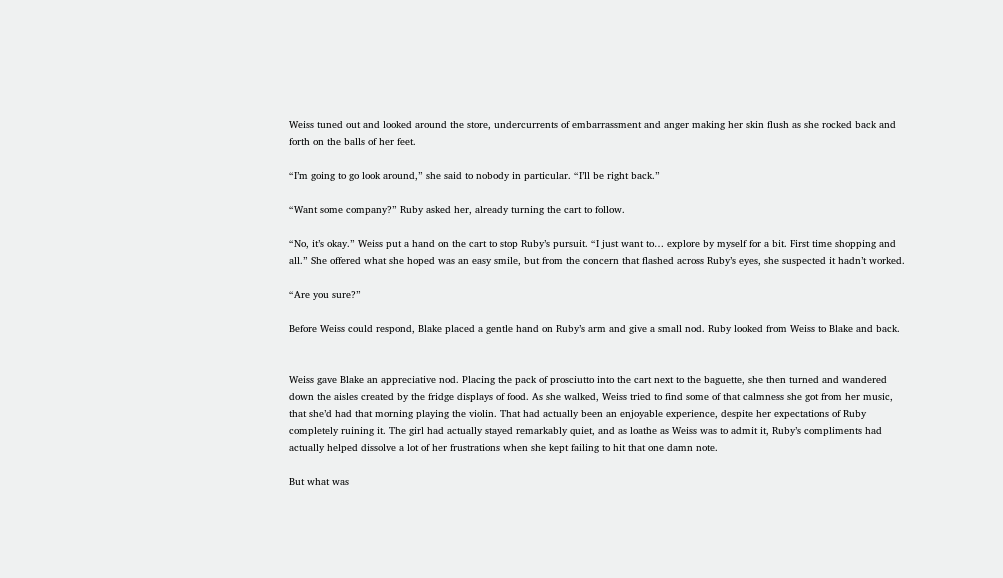Weiss tuned out and looked around the store, undercurrents of embarrassment and anger making her skin flush as she rocked back and forth on the balls of her feet.

“I’m going to go look around,” she said to nobody in particular. “I’ll be right back.”

“Want some company?” Ruby asked her, already turning the cart to follow.

“No, it’s okay.” Weiss put a hand on the cart to stop Ruby’s pursuit. “I just want to… explore by myself for a bit. First time shopping and all.” She offered what she hoped was an easy smile, but from the concern that flashed across Ruby’s eyes, she suspected it hadn’t worked.

“Are you sure?”

Before Weiss could respond, Blake placed a gentle hand on Ruby’s arm and give a small nod. Ruby looked from Weiss to Blake and back.


Weiss gave Blake an appreciative nod. Placing the pack of prosciutto into the cart next to the baguette, she then turned and wandered down the aisles created by the fridge displays of food. As she walked, Weiss tried to find some of that calmness she got from her music, that she’d had that morning playing the violin. That had actually been an enjoyable experience, despite her expectations of Ruby completely ruining it. The girl had actually stayed remarkably quiet, and as loathe as Weiss was to admit it, Ruby’s compliments had actually helped dissolve a lot of her frustrations when she kept failing to hit that one damn note.

But what was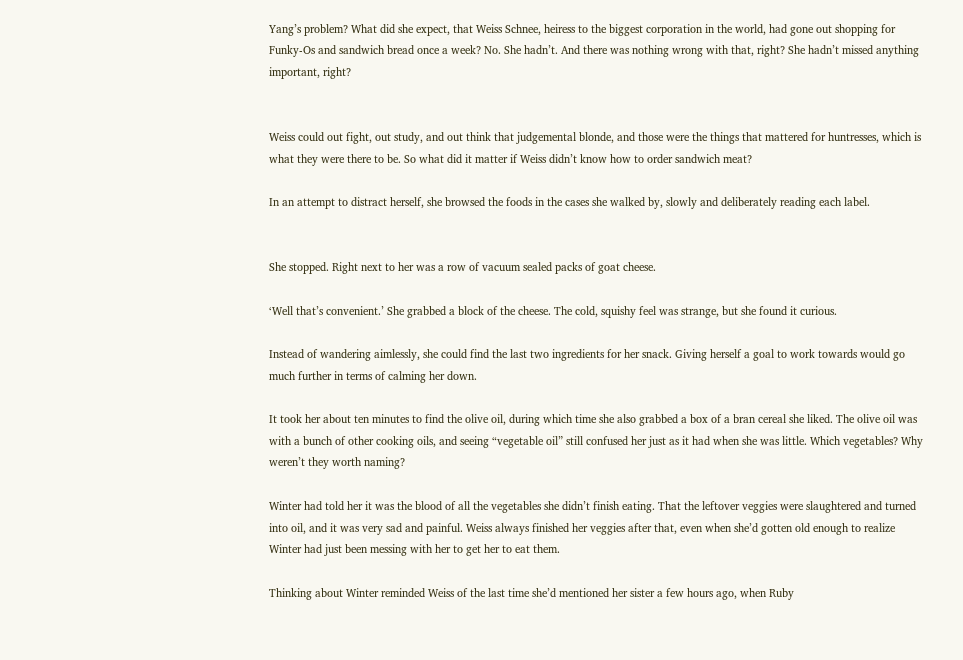Yang’s problem? What did she expect, that Weiss Schnee, heiress to the biggest corporation in the world, had gone out shopping for Funky-Os and sandwich bread once a week? No. She hadn’t. And there was nothing wrong with that, right? She hadn’t missed anything important, right?


Weiss could out fight, out study, and out think that judgemental blonde, and those were the things that mattered for huntresses, which is what they were there to be. So what did it matter if Weiss didn’t know how to order sandwich meat?

In an attempt to distract herself, she browsed the foods in the cases she walked by, slowly and deliberately reading each label.


She stopped. Right next to her was a row of vacuum sealed packs of goat cheese.

‘Well that’s convenient.’ She grabbed a block of the cheese. The cold, squishy feel was strange, but she found it curious.

Instead of wandering aimlessly, she could find the last two ingredients for her snack. Giving herself a goal to work towards would go much further in terms of calming her down.

It took her about ten minutes to find the olive oil, during which time she also grabbed a box of a bran cereal she liked. The olive oil was with a bunch of other cooking oils, and seeing “vegetable oil” still confused her just as it had when she was little. Which vegetables? Why weren’t they worth naming?

Winter had told her it was the blood of all the vegetables she didn’t finish eating. That the leftover veggies were slaughtered and turned into oil, and it was very sad and painful. Weiss always finished her veggies after that, even when she’d gotten old enough to realize Winter had just been messing with her to get her to eat them.

Thinking about Winter reminded Weiss of the last time she’d mentioned her sister a few hours ago, when Ruby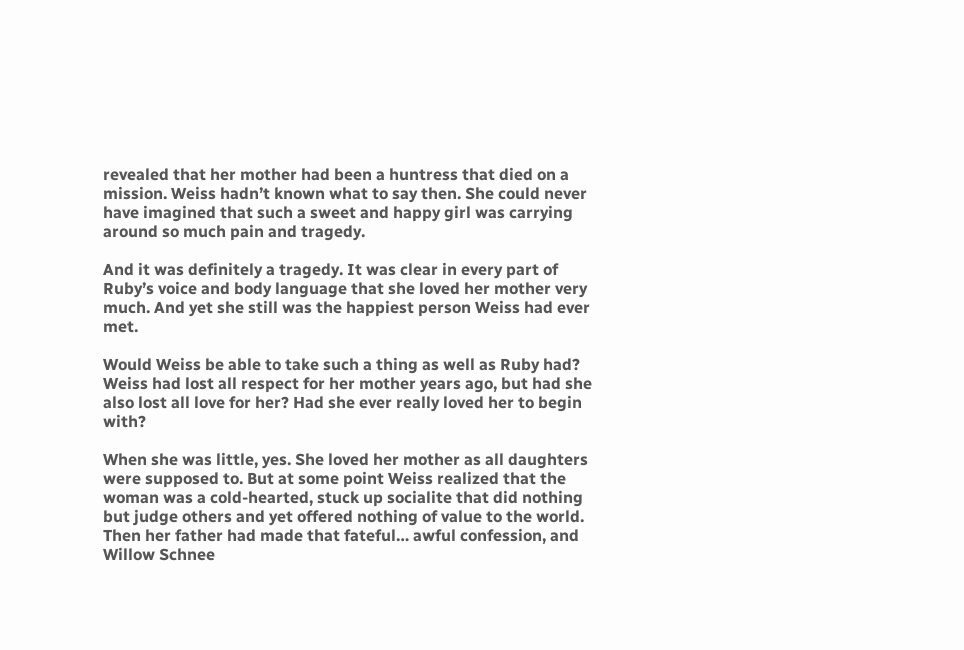revealed that her mother had been a huntress that died on a mission. Weiss hadn’t known what to say then. She could never have imagined that such a sweet and happy girl was carrying around so much pain and tragedy.

And it was definitely a tragedy. It was clear in every part of Ruby’s voice and body language that she loved her mother very much. And yet she still was the happiest person Weiss had ever met.

Would Weiss be able to take such a thing as well as Ruby had? Weiss had lost all respect for her mother years ago, but had she also lost all love for her? Had she ever really loved her to begin with?

When she was little, yes. She loved her mother as all daughters were supposed to. But at some point Weiss realized that the woman was a cold-hearted, stuck up socialite that did nothing but judge others and yet offered nothing of value to the world. Then her father had made that fateful… awful confession, and Willow Schnee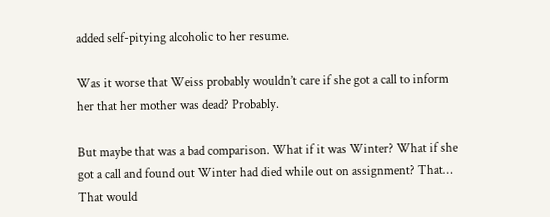added self-pitying alcoholic to her resume.

Was it worse that Weiss probably wouldn’t care if she got a call to inform her that her mother was dead? Probably.

But maybe that was a bad comparison. What if it was Winter? What if she got a call and found out Winter had died while out on assignment? That… That would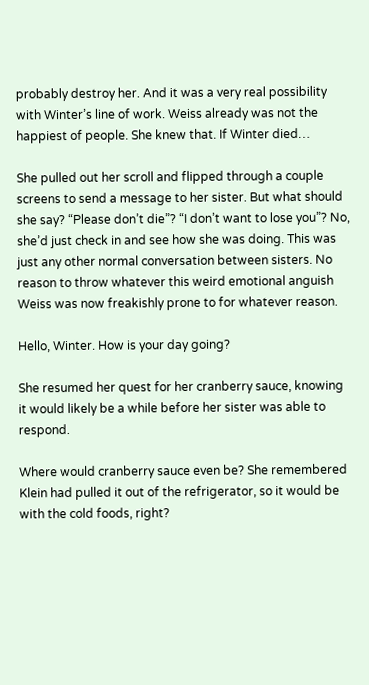probably destroy her. And it was a very real possibility with Winter’s line of work. Weiss already was not the happiest of people. She knew that. If Winter died…

She pulled out her scroll and flipped through a couple screens to send a message to her sister. But what should she say? “Please don’t die”? “I don’t want to lose you”? No, she’d just check in and see how she was doing. This was just any other normal conversation between sisters. No reason to throw whatever this weird emotional anguish Weiss was now freakishly prone to for whatever reason.

Hello, Winter. How is your day going?

She resumed her quest for her cranberry sauce, knowing it would likely be a while before her sister was able to respond.

Where would cranberry sauce even be? She remembered Klein had pulled it out of the refrigerator, so it would be with the cold foods, right?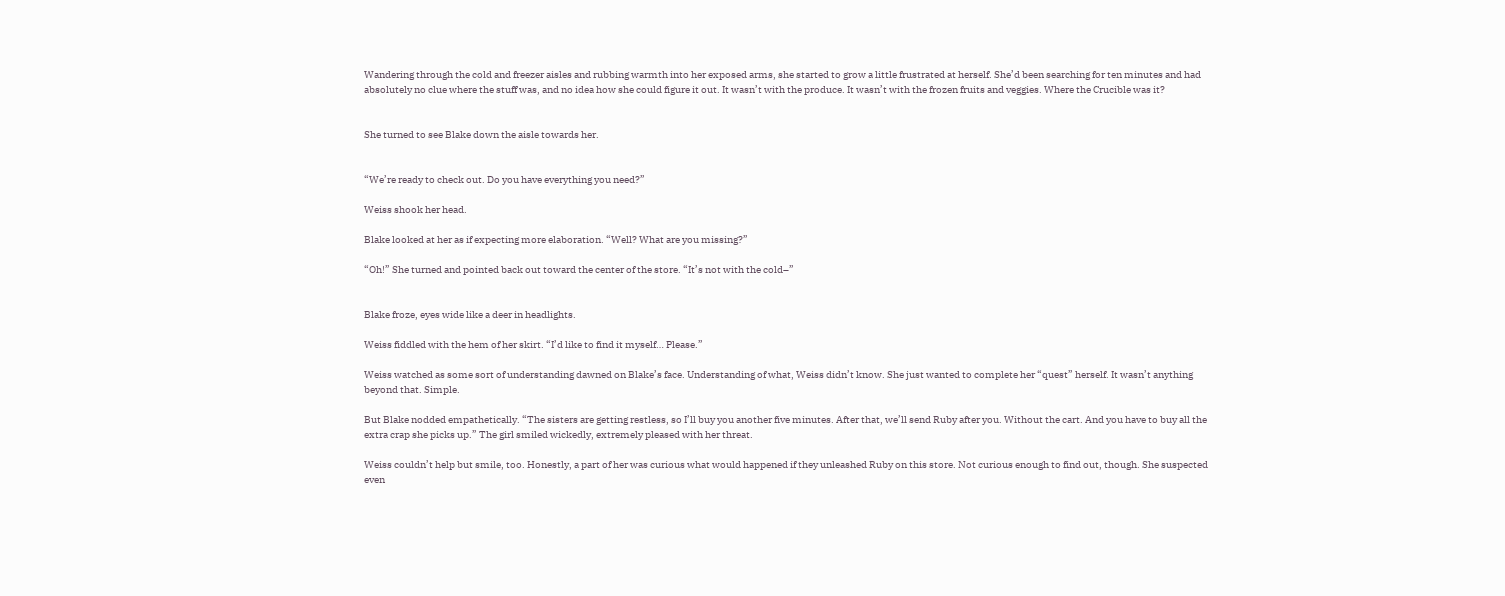Wandering through the cold and freezer aisles and rubbing warmth into her exposed arms, she started to grow a little frustrated at herself. She’d been searching for ten minutes and had absolutely no clue where the stuff was, and no idea how she could figure it out. It wasn’t with the produce. It wasn’t with the frozen fruits and veggies. Where the Crucible was it?


She turned to see Blake down the aisle towards her.


“We’re ready to check out. Do you have everything you need?”

Weiss shook her head.

Blake looked at her as if expecting more elaboration. “Well? What are you missing?”

“Oh!” She turned and pointed back out toward the center of the store. “It’s not with the cold–”


Blake froze, eyes wide like a deer in headlights.

Weiss fiddled with the hem of her skirt. “I’d like to find it myself… Please.”

Weiss watched as some sort of understanding dawned on Blake’s face. Understanding of what, Weiss didn’t know. She just wanted to complete her “quest” herself. It wasn’t anything beyond that. Simple.

But Blake nodded empathetically. “The sisters are getting restless, so I’ll buy you another five minutes. After that, we’ll send Ruby after you. Without the cart. And you have to buy all the extra crap she picks up.” The girl smiled wickedly, extremely pleased with her threat.

Weiss couldn’t help but smile, too. Honestly, a part of her was curious what would happened if they unleashed Ruby on this store. Not curious enough to find out, though. She suspected even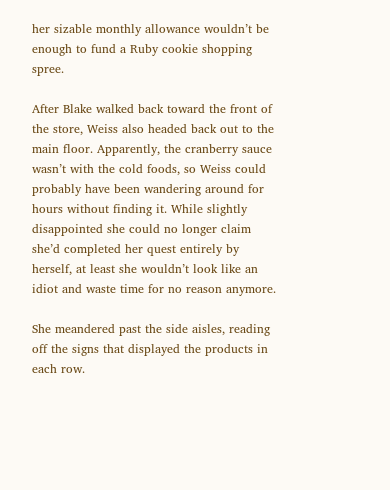her sizable monthly allowance wouldn’t be enough to fund a Ruby cookie shopping spree.

After Blake walked back toward the front of the store, Weiss also headed back out to the main floor. Apparently, the cranberry sauce wasn’t with the cold foods, so Weiss could probably have been wandering around for hours without finding it. While slightly disappointed she could no longer claim she’d completed her quest entirely by herself, at least she wouldn’t look like an idiot and waste time for no reason anymore.

She meandered past the side aisles, reading off the signs that displayed the products in each row.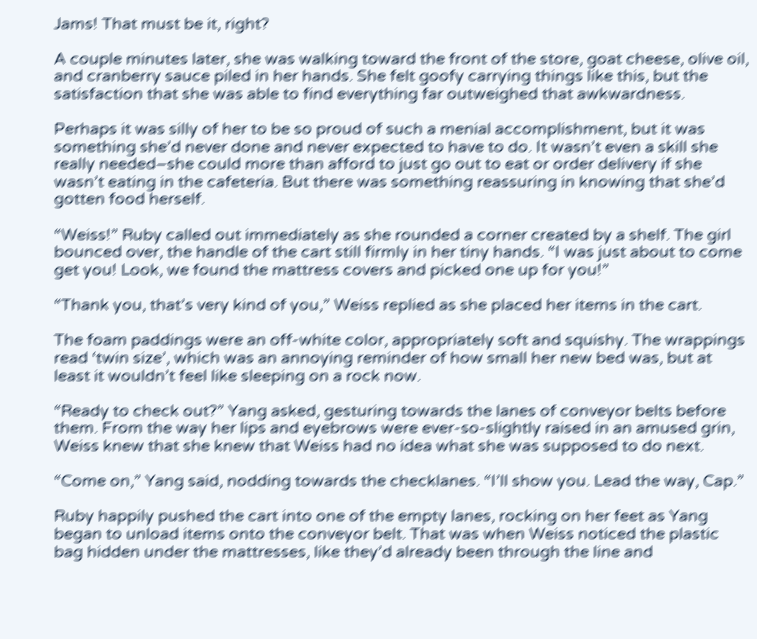Jams! That must be it, right?

A couple minutes later, she was walking toward the front of the store, goat cheese, olive oil, and cranberry sauce piled in her hands. She felt goofy carrying things like this, but the satisfaction that she was able to find everything far outweighed that awkwardness.

Perhaps it was silly of her to be so proud of such a menial accomplishment, but it was something she’d never done and never expected to have to do. It wasn’t even a skill she really needed–she could more than afford to just go out to eat or order delivery if she wasn’t eating in the cafeteria. But there was something reassuring in knowing that she’d gotten food herself.

“Weiss!” Ruby called out immediately as she rounded a corner created by a shelf. The girl bounced over, the handle of the cart still firmly in her tiny hands. “I was just about to come get you! Look, we found the mattress covers and picked one up for you!”

“Thank you, that’s very kind of you,” Weiss replied as she placed her items in the cart.

The foam paddings were an off-white color, appropriately soft and squishy. The wrappings read ‘twin size’, which was an annoying reminder of how small her new bed was, but at least it wouldn’t feel like sleeping on a rock now.

“Ready to check out?” Yang asked, gesturing towards the lanes of conveyor belts before them. From the way her lips and eyebrows were ever-so-slightly raised in an amused grin, Weiss knew that she knew that Weiss had no idea what she was supposed to do next.

“Come on,” Yang said, nodding towards the checklanes. “I’ll show you. Lead the way, Cap.”

Ruby happily pushed the cart into one of the empty lanes, rocking on her feet as Yang began to unload items onto the conveyor belt. That was when Weiss noticed the plastic bag hidden under the mattresses, like they’d already been through the line and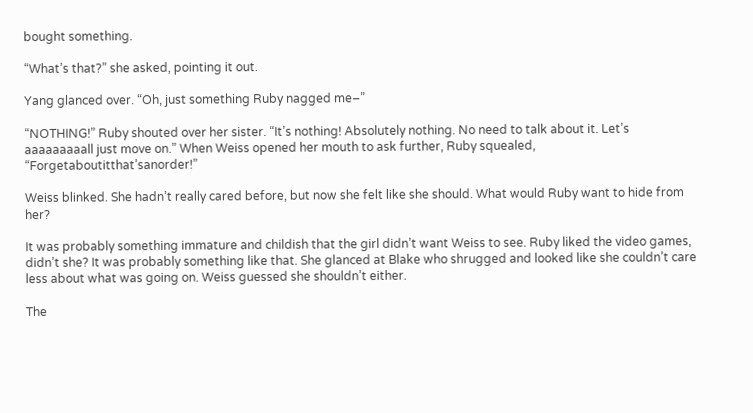bought something.

“What’s that?” she asked, pointing it out.

Yang glanced over. “Oh, just something Ruby nagged me–”

“NOTHING!” Ruby shouted over her sister. “It’s nothing! Absolutely nothing. No need to talk about it. Let’s aaaaaaaaall just move on.” When Weiss opened her mouth to ask further, Ruby squealed, “Forgetaboutitthat’sanorder!”

Weiss blinked. She hadn’t really cared before, but now she felt like she should. What would Ruby want to hide from her?

It was probably something immature and childish that the girl didn’t want Weiss to see. Ruby liked the video games, didn’t she? It was probably something like that. She glanced at Blake who shrugged and looked like she couldn’t care less about what was going on. Weiss guessed she shouldn’t either.

The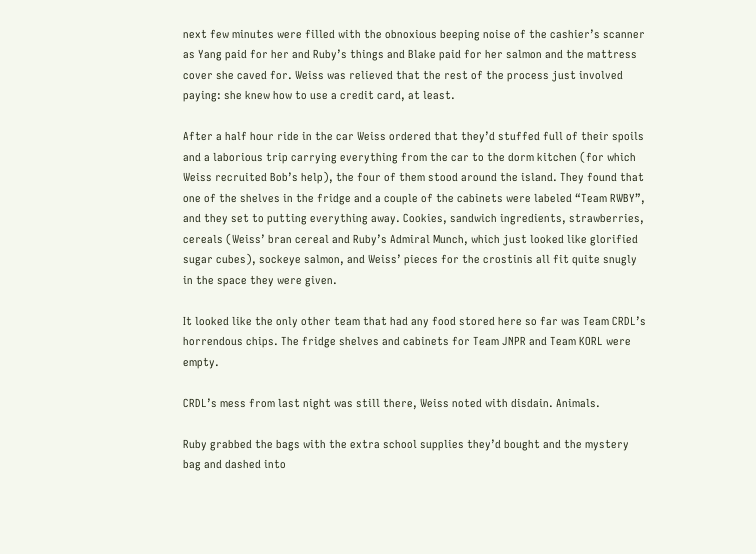next few minutes were filled with the obnoxious beeping noise of the cashier’s scanner as Yang paid for her and Ruby’s things and Blake paid for her salmon and the mattress cover she caved for. Weiss was relieved that the rest of the process just involved paying: she knew how to use a credit card, at least.

After a half hour ride in the car Weiss ordered that they’d stuffed full of their spoils and a laborious trip carrying everything from the car to the dorm kitchen (for which Weiss recruited Bob’s help), the four of them stood around the island. They found that one of the shelves in the fridge and a couple of the cabinets were labeled “Team RWBY”, and they set to putting everything away. Cookies, sandwich ingredients, strawberries, cereals (Weiss’ bran cereal and Ruby’s Admiral Munch, which just looked like glorified sugar cubes), sockeye salmon, and Weiss’ pieces for the crostinis all fit quite snugly in the space they were given.

It looked like the only other team that had any food stored here so far was Team CRDL’s horrendous chips. The fridge shelves and cabinets for Team JNPR and Team KORL were empty.

CRDL’s mess from last night was still there, Weiss noted with disdain. Animals.

Ruby grabbed the bags with the extra school supplies they’d bought and the mystery bag and dashed into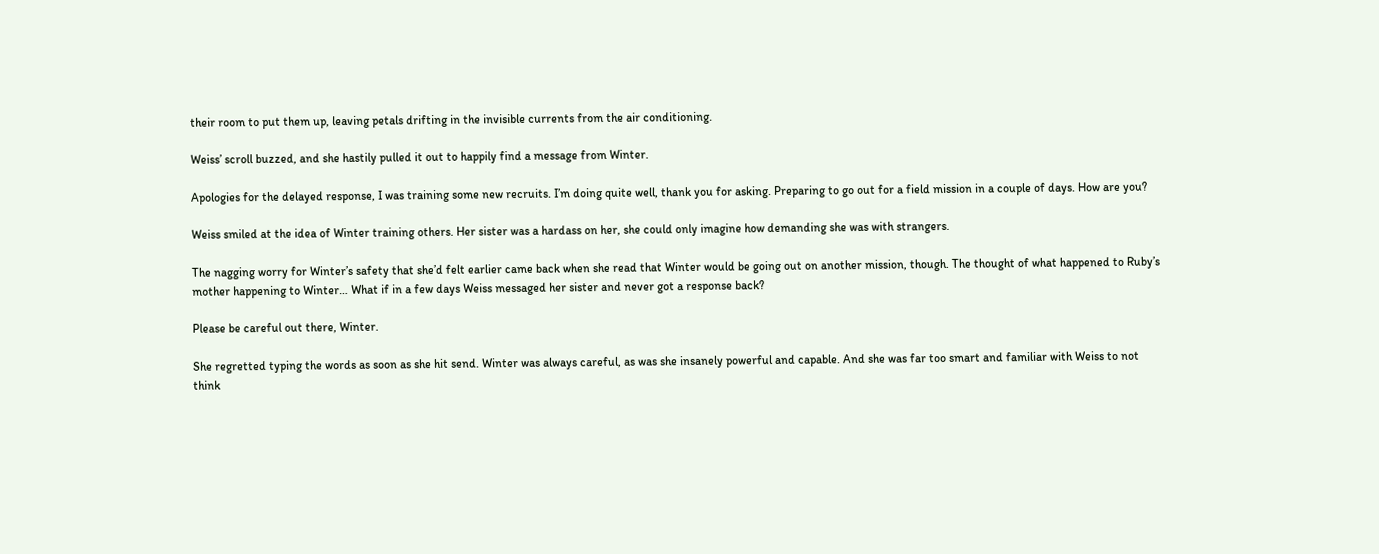their room to put them up, leaving petals drifting in the invisible currents from the air conditioning.

Weiss’ scroll buzzed, and she hastily pulled it out to happily find a message from Winter.

Apologies for the delayed response, I was training some new recruits. I’m doing quite well, thank you for asking. Preparing to go out for a field mission in a couple of days. How are you?

Weiss smiled at the idea of Winter training others. Her sister was a hardass on her, she could only imagine how demanding she was with strangers.

The nagging worry for Winter’s safety that she’d felt earlier came back when she read that Winter would be going out on another mission, though. The thought of what happened to Ruby’s mother happening to Winter… What if in a few days Weiss messaged her sister and never got a response back?

Please be careful out there, Winter.

She regretted typing the words as soon as she hit send. Winter was always careful, as was she insanely powerful and capable. And she was far too smart and familiar with Weiss to not think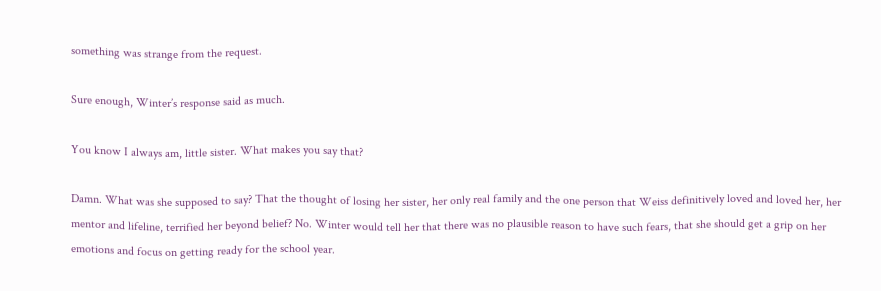something was strange from the request.

Sure enough, Winter’s response said as much.

You know I always am, little sister. What makes you say that?

Damn. What was she supposed to say? That the thought of losing her sister, her only real family and the one person that Weiss definitively loved and loved her, her mentor and lifeline, terrified her beyond belief? No. Winter would tell her that there was no plausible reason to have such fears, that she should get a grip on her emotions and focus on getting ready for the school year.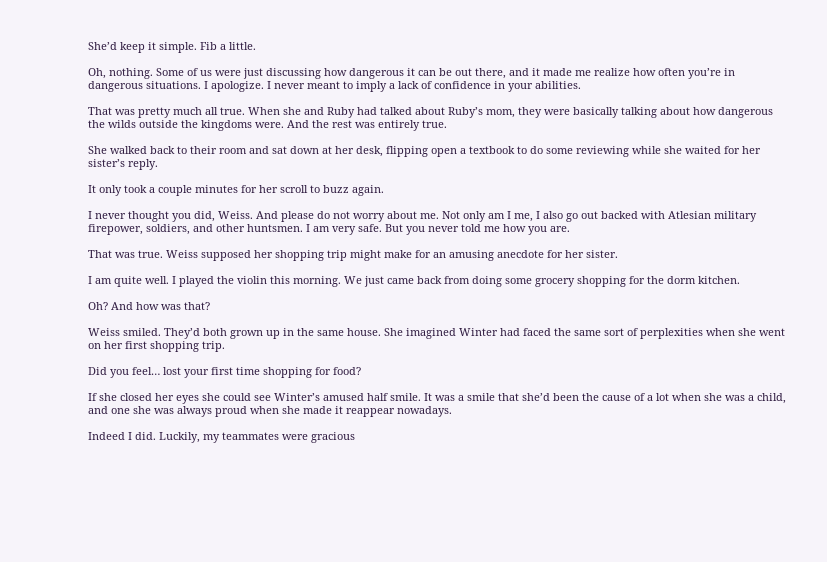She’d keep it simple. Fib a little.

Oh, nothing. Some of us were just discussing how dangerous it can be out there, and it made me realize how often you’re in dangerous situations. I apologize. I never meant to imply a lack of confidence in your abilities.

That was pretty much all true. When she and Ruby had talked about Ruby’s mom, they were basically talking about how dangerous the wilds outside the kingdoms were. And the rest was entirely true.

She walked back to their room and sat down at her desk, flipping open a textbook to do some reviewing while she waited for her sister’s reply.

It only took a couple minutes for her scroll to buzz again.

I never thought you did, Weiss. And please do not worry about me. Not only am I me, I also go out backed with Atlesian military firepower, soldiers, and other huntsmen. I am very safe. But you never told me how you are.

That was true. Weiss supposed her shopping trip might make for an amusing anecdote for her sister.

I am quite well. I played the violin this morning. We just came back from doing some grocery shopping for the dorm kitchen.

Oh? And how was that?

Weiss smiled. They’d both grown up in the same house. She imagined Winter had faced the same sort of perplexities when she went on her first shopping trip.

Did you feel… lost your first time shopping for food?

If she closed her eyes she could see Winter’s amused half smile. It was a smile that she’d been the cause of a lot when she was a child, and one she was always proud when she made it reappear nowadays.

Indeed I did. Luckily, my teammates were gracious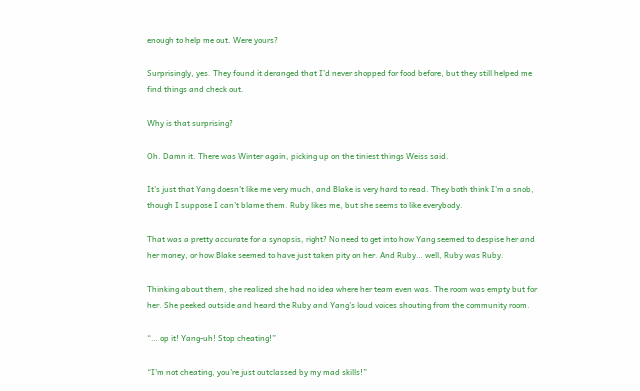enough to help me out. Were yours?

Surprisingly, yes. They found it deranged that I’d never shopped for food before, but they still helped me find things and check out.

Why is that surprising?

Oh. Damn it. There was Winter again, picking up on the tiniest things Weiss said.

It’s just that Yang doesn’t like me very much, and Blake is very hard to read. They both think I’m a snob, though I suppose I can’t blame them. Ruby likes me, but she seems to like everybody.

That was a pretty accurate for a synopsis, right? No need to get into how Yang seemed to despise her and her money, or how Blake seemed to have just taken pity on her. And Ruby… well, Ruby was Ruby.

Thinking about them, she realized she had no idea where her team even was. The room was empty but for her. She peeked outside and heard the Ruby and Yang’s loud voices shouting from the community room.

“… op it! Yang-uh! Stop cheating!”

“I’m not cheating, you’re just outclassed by my mad skills!”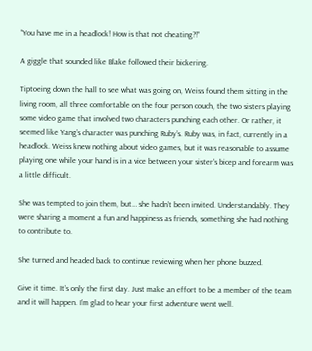“You have me in a headlock! How is that not cheating?!”

A giggle that sounded like Blake followed their bickering.

Tiptoeing down the hall to see what was going on, Weiss found them sitting in the living room, all three comfortable on the four person couch, the two sisters playing some video game that involved two characters punching each other. Or rather, it seemed like Yang’s character was punching Ruby’s. Ruby was, in fact, currently in a headlock. Weiss knew nothing about video games, but it was reasonable to assume playing one while your hand is in a vice between your sister’s bicep and forearm was a little difficult.

She was tempted to join them, but… she hadn’t been invited. Understandably. They were sharing a moment a fun and happiness as friends, something she had nothing to contribute to.

She turned and headed back to continue reviewing when her phone buzzed.

Give it time. It’s only the first day. Just make an effort to be a member of the team and it will happen. I’m glad to hear your first adventure went well.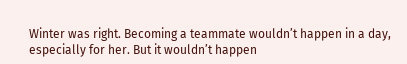Winter was right. Becoming a teammate wouldn’t happen in a day, especially for her. But it wouldn’t happen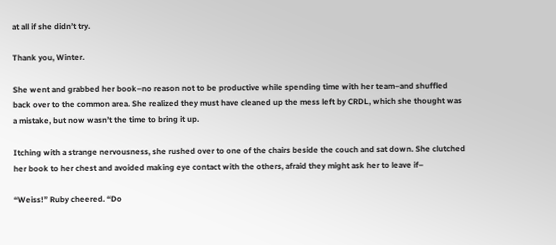at all if she didn’t try.

Thank you, Winter.

She went and grabbed her book–no reason not to be productive while spending time with her team–and shuffled back over to the common area. She realized they must have cleaned up the mess left by CRDL, which she thought was a mistake, but now wasn’t the time to bring it up.

Itching with a strange nervousness, she rushed over to one of the chairs beside the couch and sat down. She clutched her book to her chest and avoided making eye contact with the others, afraid they might ask her to leave if–

“Weiss!” Ruby cheered. “Do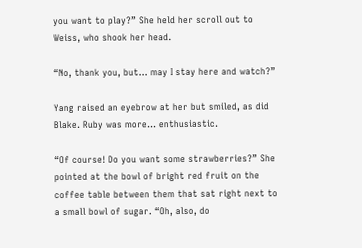you want to play?” She held her scroll out to Weiss, who shook her head.

“No, thank you, but… may I stay here and watch?”

Yang raised an eyebrow at her but smiled, as did Blake. Ruby was more… enthusiastic.

“Of course! Do you want some strawberries?” She pointed at the bowl of bright red fruit on the coffee table between them that sat right next to a small bowl of sugar. “Oh, also, do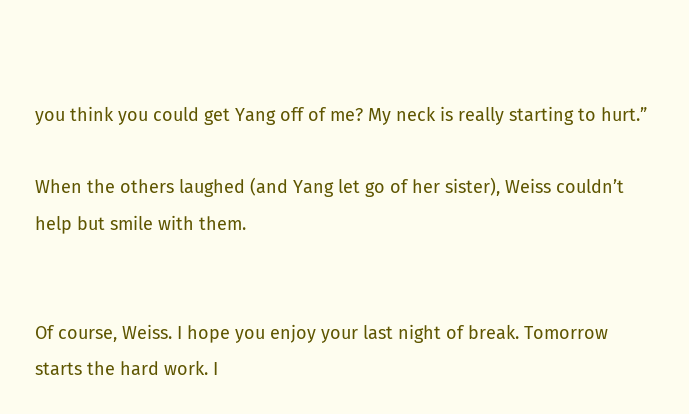you think you could get Yang off of me? My neck is really starting to hurt.”

When the others laughed (and Yang let go of her sister), Weiss couldn’t help but smile with them.


Of course, Weiss. I hope you enjoy your last night of break. Tomorrow starts the hard work. I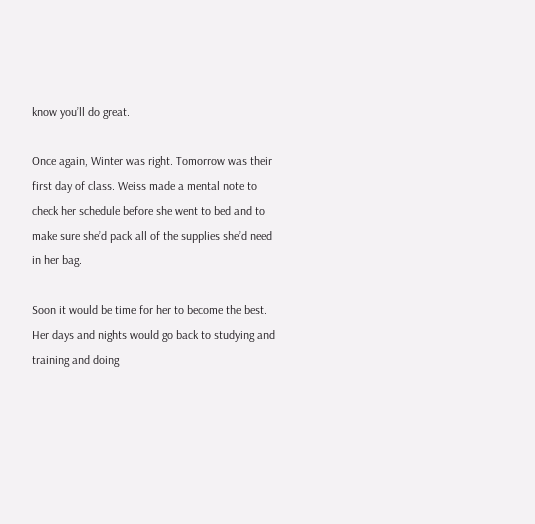know you’ll do great.

Once again, Winter was right. Tomorrow was their first day of class. Weiss made a mental note to check her schedule before she went to bed and to make sure she’d pack all of the supplies she’d need in her bag.

Soon it would be time for her to become the best. Her days and nights would go back to studying and training and doing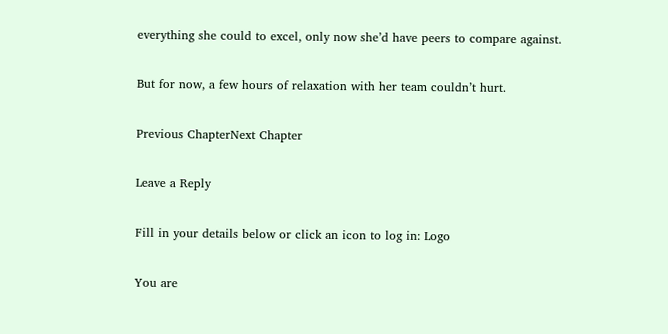everything she could to excel, only now she’d have peers to compare against.

But for now, a few hours of relaxation with her team couldn’t hurt.

Previous ChapterNext Chapter

Leave a Reply

Fill in your details below or click an icon to log in: Logo

You are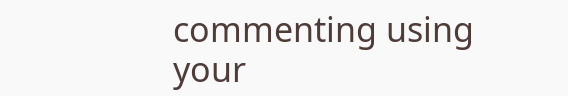commenting using your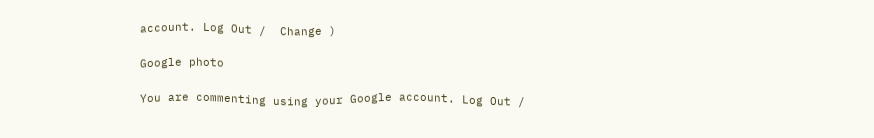account. Log Out /  Change )

Google photo

You are commenting using your Google account. Log Out /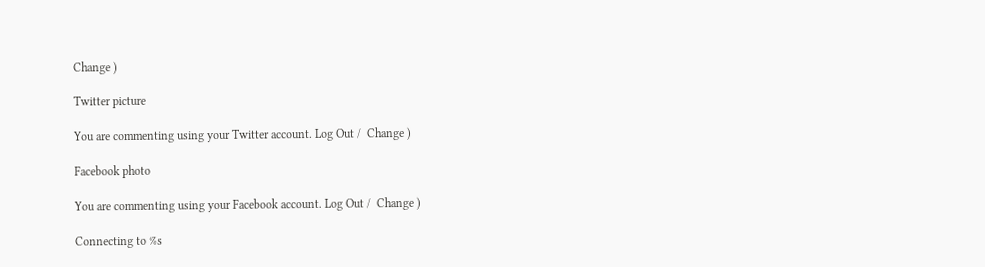Change )

Twitter picture

You are commenting using your Twitter account. Log Out /  Change )

Facebook photo

You are commenting using your Facebook account. Log Out /  Change )

Connecting to %s